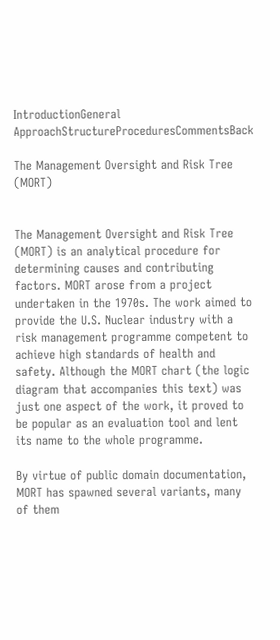IntroductionGeneral ApproachStructureProceduresCommentsBack

The Management Oversight and Risk Tree (MORT)


The Management Oversight and Risk Tree (MORT) is an analytical procedure for determining causes and contributing factors. MORT arose from a project undertaken in the 1970s. The work aimed to provide the U.S. Nuclear industry with a risk management programme competent to achieve high standards of health and safety. Although the MORT chart (the logic diagram that accompanies this text) was just one aspect of the work, it proved to be popular as an evaluation tool and lent its name to the whole programme.

By virtue of public domain documentation, MORT has spawned several variants, many of them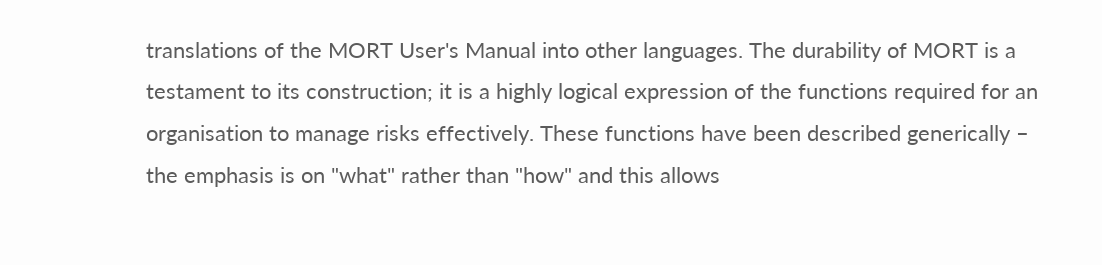translations of the MORT User's Manual into other languages. The durability of MORT is a testament to its construction; it is a highly logical expression of the functions required for an organisation to manage risks effectively. These functions have been described generically – the emphasis is on "what" rather than "how" and this allows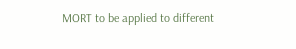MORT to be applied to different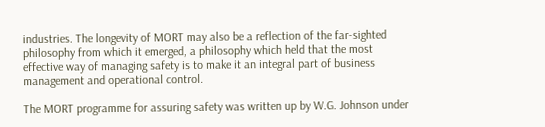industries. The longevity of MORT may also be a reflection of the far-sighted philosophy from which it emerged, a philosophy which held that the most effective way of managing safety is to make it an integral part of business management and operational control.

The MORT programme for assuring safety was written up by W.G. Johnson under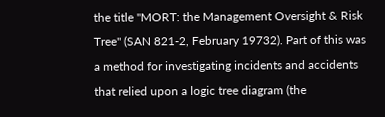the title "MORT: the Management Oversight & Risk Tree" (SAN 821-2, February 19732). Part of this was a method for investigating incidents and accidents that relied upon a logic tree diagram (the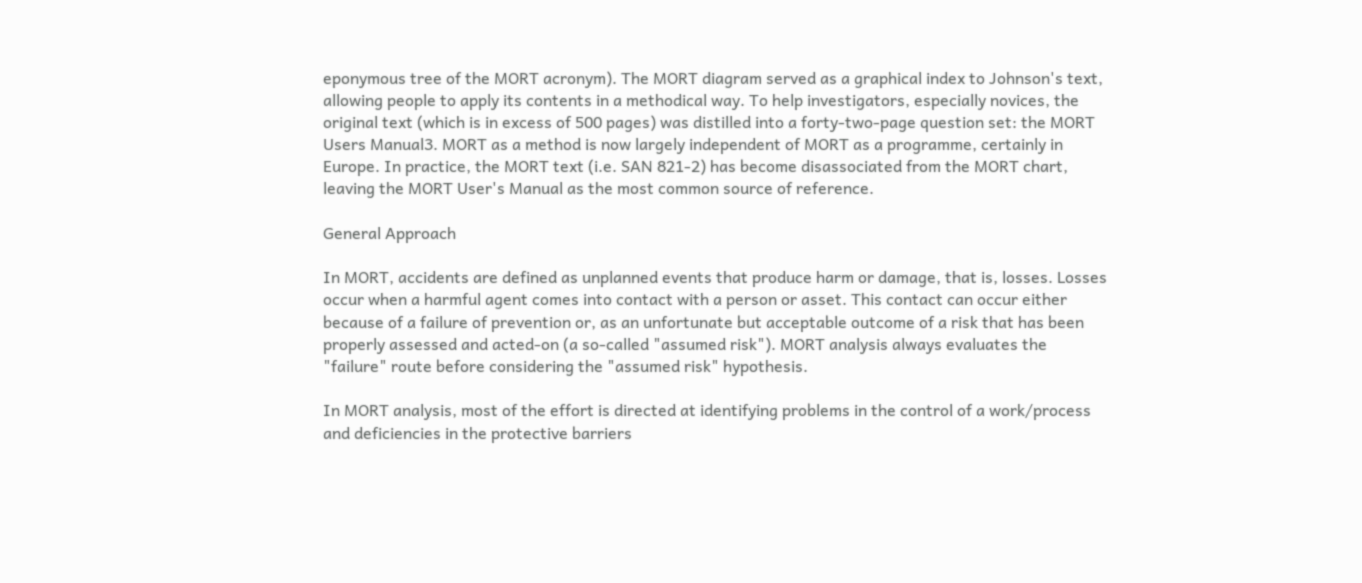eponymous tree of the MORT acronym). The MORT diagram served as a graphical index to Johnson's text, allowing people to apply its contents in a methodical way. To help investigators, especially novices, the original text (which is in excess of 500 pages) was distilled into a forty-two-page question set: the MORT Users Manual3. MORT as a method is now largely independent of MORT as a programme, certainly in Europe. In practice, the MORT text (i.e. SAN 821-2) has become disassociated from the MORT chart, leaving the MORT User's Manual as the most common source of reference.

General Approach

In MORT, accidents are defined as unplanned events that produce harm or damage, that is, losses. Losses occur when a harmful agent comes into contact with a person or asset. This contact can occur either because of a failure of prevention or, as an unfortunate but acceptable outcome of a risk that has been properly assessed and acted-on (a so-called "assumed risk"). MORT analysis always evaluates the "failure" route before considering the "assumed risk" hypothesis.

In MORT analysis, most of the effort is directed at identifying problems in the control of a work/process and deficiencies in the protective barriers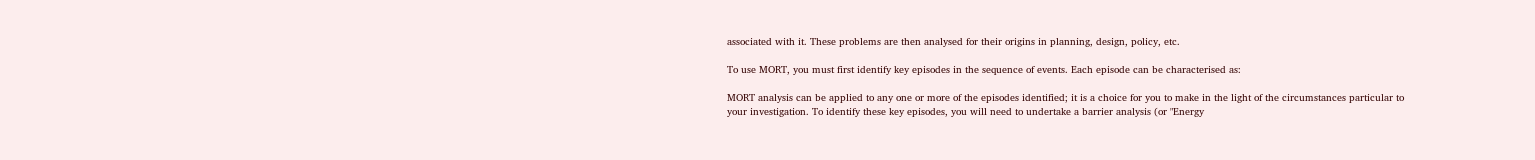associated with it. These problems are then analysed for their origins in planning, design, policy, etc.

To use MORT, you must first identify key episodes in the sequence of events. Each episode can be characterised as:

MORT analysis can be applied to any one or more of the episodes identified; it is a choice for you to make in the light of the circumstances particular to your investigation. To identify these key episodes, you will need to undertake a barrier analysis (or "Energy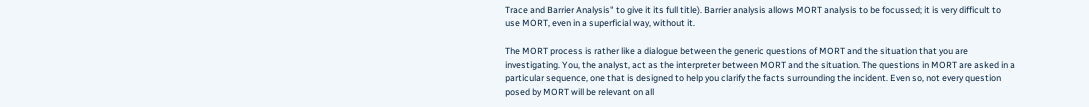Trace and Barrier Analysis" to give it its full title). Barrier analysis allows MORT analysis to be focussed; it is very difficult to use MORT, even in a superficial way, without it.

The MORT process is rather like a dialogue between the generic questions of MORT and the situation that you are investigating. You, the analyst, act as the interpreter between MORT and the situation. The questions in MORT are asked in a particular sequence, one that is designed to help you clarify the facts surrounding the incident. Even so, not every question posed by MORT will be relevant on all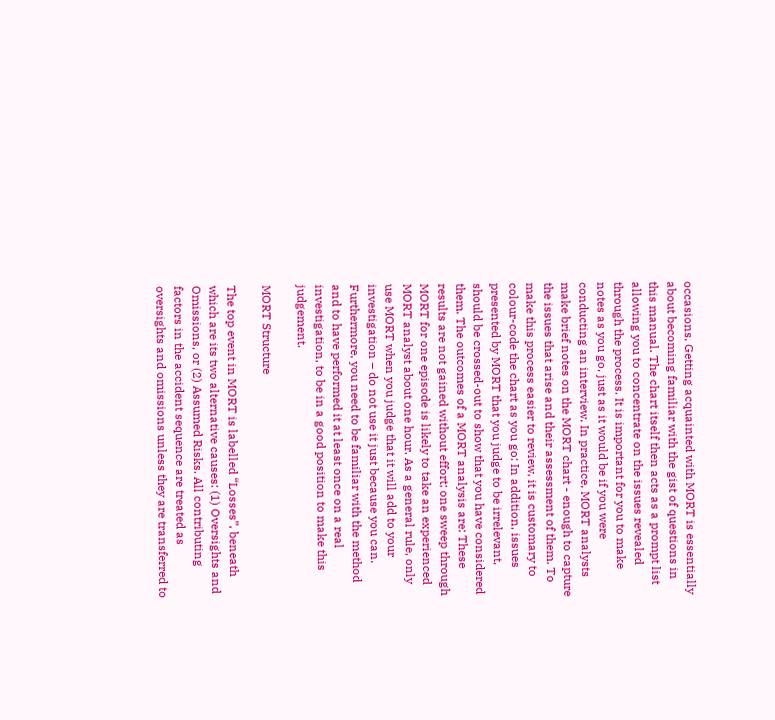occasions. Getting acquainted with MORT is essentially about becoming familiar with the gist of questions in this manual. The chart itself then acts as a prompt list allowing you to concentrate on the issues revealed through the process. It is important for you to make notes as you go, just as it would be if you were conducting an interview. In practice, MORT analysts make brief notes on the MORT chart - enough to capture the issues that arise and their assessment of them. To make this process easier to review, it is customary to colour-code the chart as you go: In addition, issues presented by MORT that you judge to be irrelevant, should be crossed-out to show that you have considered them. The outcomes of a MORT analysis are: These results are not gained without effort; one sweep through MORT for one episode is likely to take an experienced MORT analyst about one hour. As a general rule, only use MORT when you judge that it will add to your investigation – do not use it just because you can. Furthermore, you need to be familiar with the method and to have performed it at least once on a real investigation, to be in a good position to make this judgement.

MORT Structure

The top event in MORT is labelled “Losses”, beneath which are its two alternative causes: (1) Oversights and Omissions, or (2) Assumed Risks. All contributing factors in the accident sequence are treated as oversights and omissions unless they are transferred to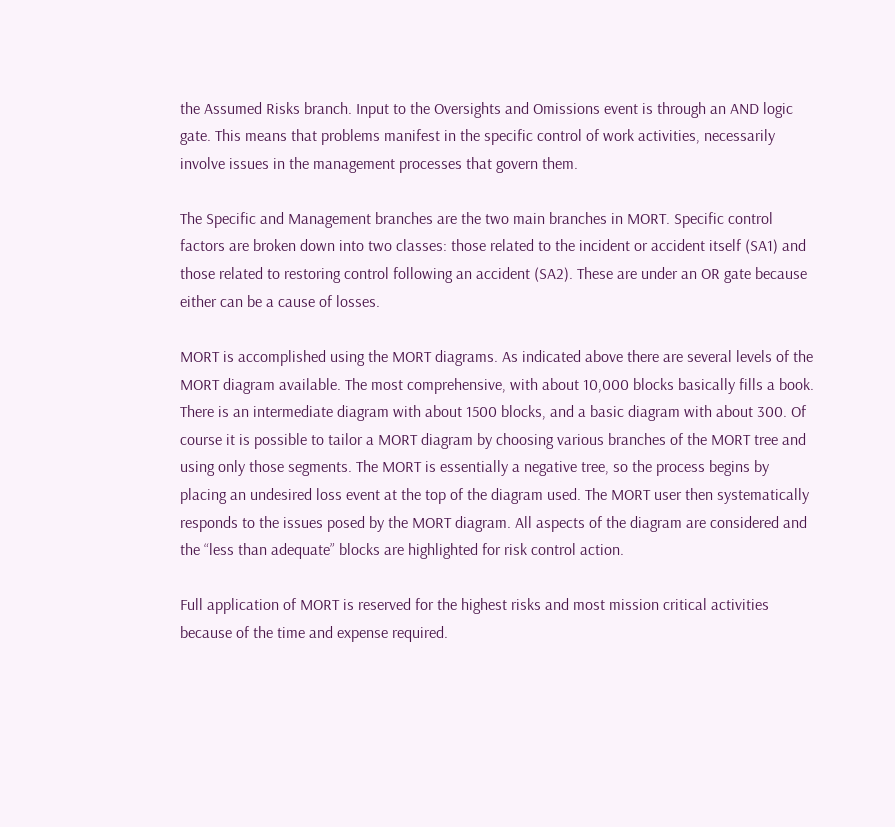the Assumed Risks branch. Input to the Oversights and Omissions event is through an AND logic gate. This means that problems manifest in the specific control of work activities, necessarily involve issues in the management processes that govern them.

The Specific and Management branches are the two main branches in MORT. Specific control factors are broken down into two classes: those related to the incident or accident itself (SA1) and those related to restoring control following an accident (SA2). These are under an OR gate because either can be a cause of losses.

MORT is accomplished using the MORT diagrams. As indicated above there are several levels of the MORT diagram available. The most comprehensive, with about 10,000 blocks basically fills a book. There is an intermediate diagram with about 1500 blocks, and a basic diagram with about 300. Of course it is possible to tailor a MORT diagram by choosing various branches of the MORT tree and using only those segments. The MORT is essentially a negative tree, so the process begins by placing an undesired loss event at the top of the diagram used. The MORT user then systematically responds to the issues posed by the MORT diagram. All aspects of the diagram are considered and the “less than adequate” blocks are highlighted for risk control action.

Full application of MORT is reserved for the highest risks and most mission critical activities because of the time and expense required.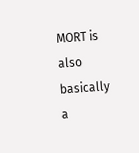MORT is also basically a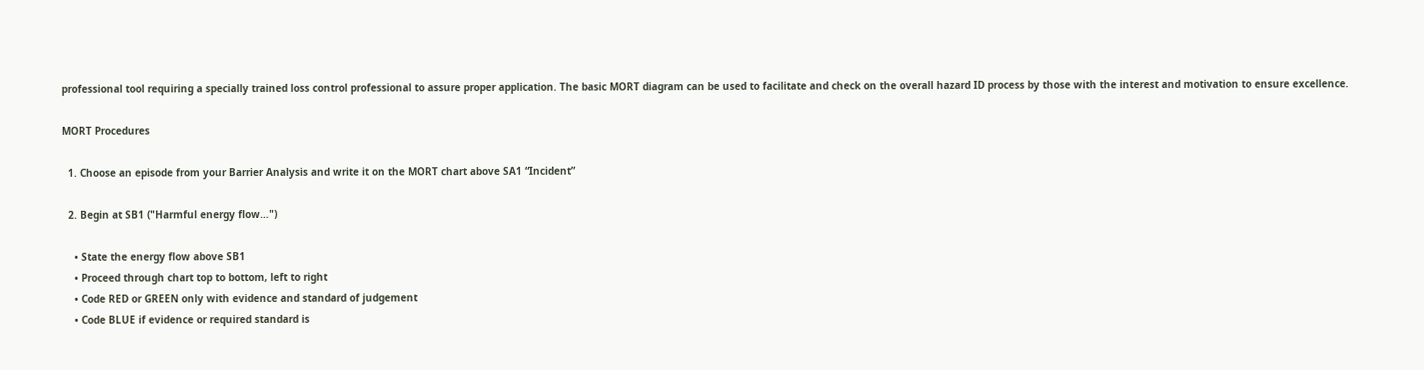professional tool requiring a specially trained loss control professional to assure proper application. The basic MORT diagram can be used to facilitate and check on the overall hazard ID process by those with the interest and motivation to ensure excellence.

MORT Procedures

  1. Choose an episode from your Barrier Analysis and write it on the MORT chart above SA1 “Incident”

  2. Begin at SB1 ("Harmful energy flow…")

    • State the energy flow above SB1
    • Proceed through chart top to bottom, left to right
    • Code RED or GREEN only with evidence and standard of judgement
    • Code BLUE if evidence or required standard is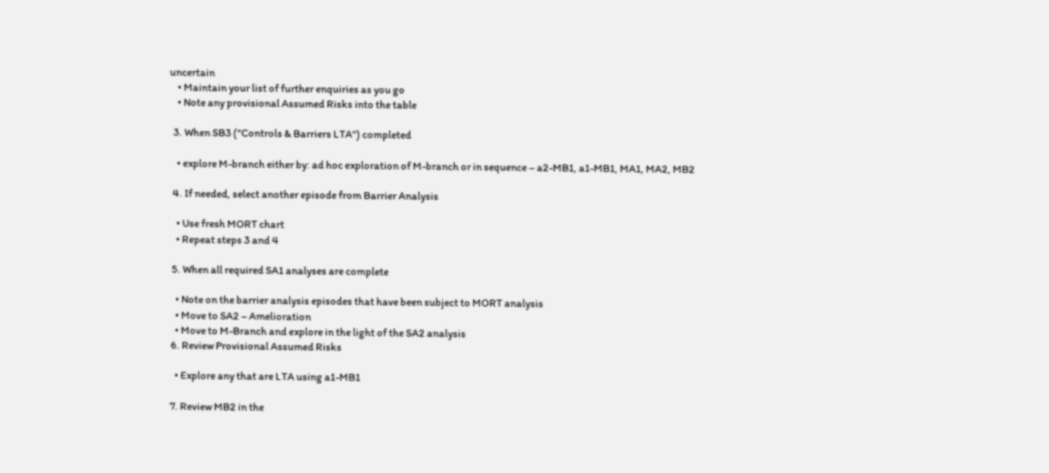uncertain
    • Maintain your list of further enquiries as you go
    • Note any provisional Assumed Risks into the table

  3. When SB3 ("Controls & Barriers LTA") completed

    • explore M-branch either by: ad hoc exploration of M-branch or in sequence – a2-MB1, a1-MB1, MA1, MA2, MB2

  4. If needed, select another episode from Barrier Analysis

    • Use fresh MORT chart
    • Repeat steps 3 and 4

  5. When all required SA1 analyses are complete

    • Note on the barrier analysis episodes that have been subject to MORT analysis
    • Move to SA2 – Amelioration
    • Move to M-Branch and explore in the light of the SA2 analysis
  6. Review Provisional Assumed Risks

    • Explore any that are LTA using a1-MB1

  7. Review MB2 in the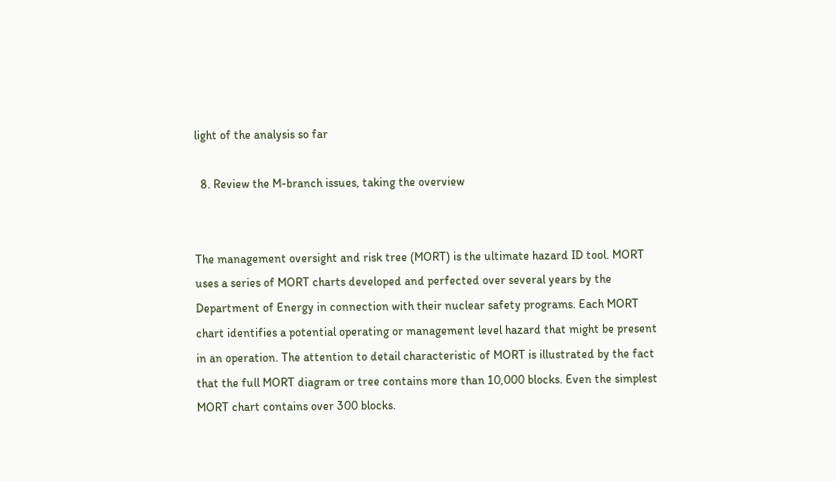light of the analysis so far

  8. Review the M-branch issues, taking the overview


The management oversight and risk tree (MORT) is the ultimate hazard ID tool. MORT uses a series of MORT charts developed and perfected over several years by the Department of Energy in connection with their nuclear safety programs. Each MORT chart identifies a potential operating or management level hazard that might be present in an operation. The attention to detail characteristic of MORT is illustrated by the fact that the full MORT diagram or tree contains more than 10,000 blocks. Even the simplest MORT chart contains over 300 blocks.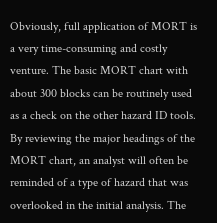Obviously, full application of MORT is a very time-consuming and costly venture. The basic MORT chart with about 300 blocks can be routinely used as a check on the other hazard ID tools. By reviewing the major headings of the MORT chart, an analyst will often be reminded of a type of hazard that was overlooked in the initial analysis. The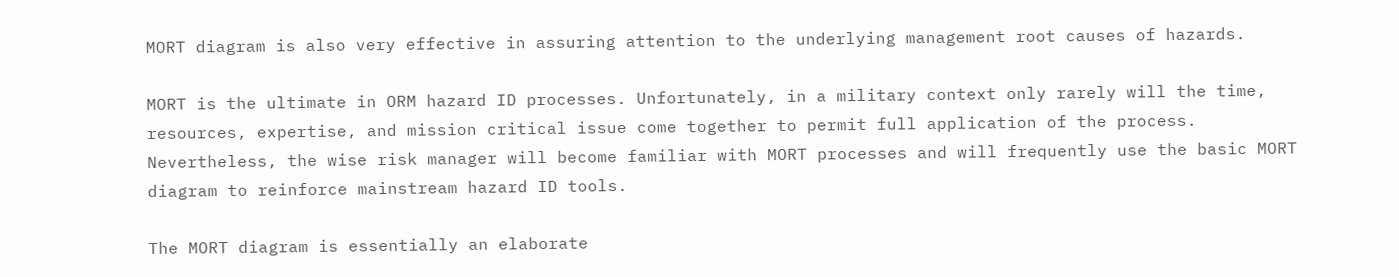MORT diagram is also very effective in assuring attention to the underlying management root causes of hazards.

MORT is the ultimate in ORM hazard ID processes. Unfortunately, in a military context only rarely will the time, resources, expertise, and mission critical issue come together to permit full application of the process. Nevertheless, the wise risk manager will become familiar with MORT processes and will frequently use the basic MORT diagram to reinforce mainstream hazard ID tools.

The MORT diagram is essentially an elaborate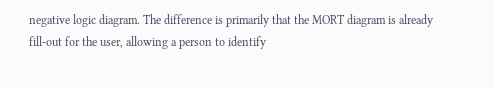negative logic diagram. The difference is primarily that the MORT diagram is already fill-out for the user, allowing a person to identify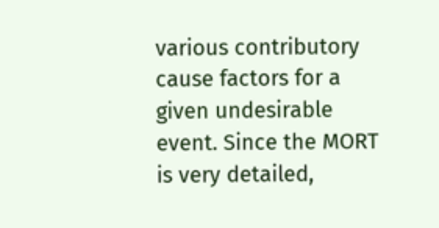various contributory cause factors for a given undesirable event. Since the MORT is very detailed,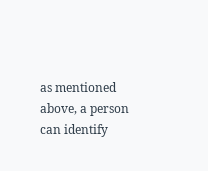as mentioned above, a person can identify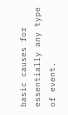basic causes for essentially any type of event.